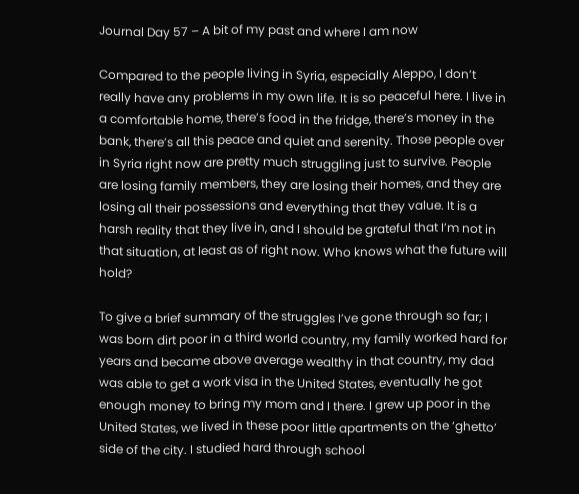Journal Day 57 – A bit of my past and where I am now

Compared to the people living in Syria, especially Aleppo, I don’t really have any problems in my own life. It is so peaceful here. I live in a comfortable home, there’s food in the fridge, there’s money in the bank, there’s all this peace and quiet and serenity. Those people over in Syria right now are pretty much struggling just to survive. People are losing family members, they are losing their homes, and they are losing all their possessions and everything that they value. It is a harsh reality that they live in, and I should be grateful that I’m not in that situation, at least as of right now. Who knows what the future will hold?

To give a brief summary of the struggles I’ve gone through so far; I was born dirt poor in a third world country, my family worked hard for years and became above average wealthy in that country, my dad was able to get a work visa in the United States, eventually he got enough money to bring my mom and I there. I grew up poor in the United States, we lived in these poor little apartments on the ‘ghetto’ side of the city. I studied hard through school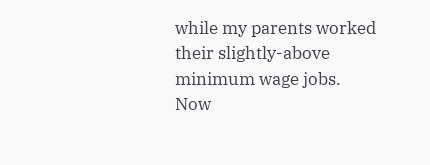while my parents worked their slightly-above minimum wage jobs. Now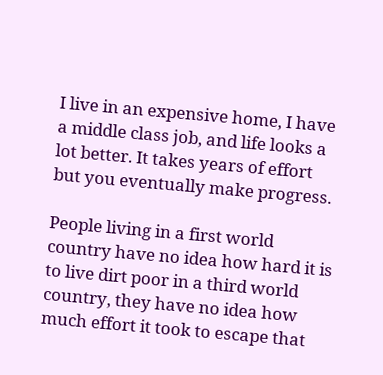I live in an expensive home, I have a middle class job, and life looks a lot better. It takes years of effort but you eventually make progress.

People living in a first world country have no idea how hard it is to live dirt poor in a third world country, they have no idea how much effort it took to escape that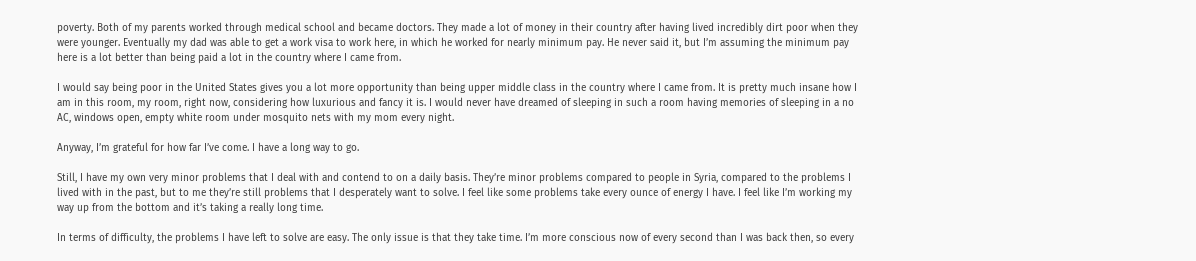poverty. Both of my parents worked through medical school and became doctors. They made a lot of money in their country after having lived incredibly dirt poor when they were younger. Eventually my dad was able to get a work visa to work here, in which he worked for nearly minimum pay. He never said it, but I’m assuming the minimum pay here is a lot better than being paid a lot in the country where I came from.

I would say being poor in the United States gives you a lot more opportunity than being upper middle class in the country where I came from. It is pretty much insane how I am in this room, my room, right now, considering how luxurious and fancy it is. I would never have dreamed of sleeping in such a room having memories of sleeping in a no AC, windows open, empty white room under mosquito nets with my mom every night.

Anyway, I’m grateful for how far I’ve come. I have a long way to go.

Still, I have my own very minor problems that I deal with and contend to on a daily basis. They’re minor problems compared to people in Syria, compared to the problems I lived with in the past, but to me they’re still problems that I desperately want to solve. I feel like some problems take every ounce of energy I have. I feel like I’m working my way up from the bottom and it’s taking a really long time.

In terms of difficulty, the problems I have left to solve are easy. The only issue is that they take time. I’m more conscious now of every second than I was back then, so every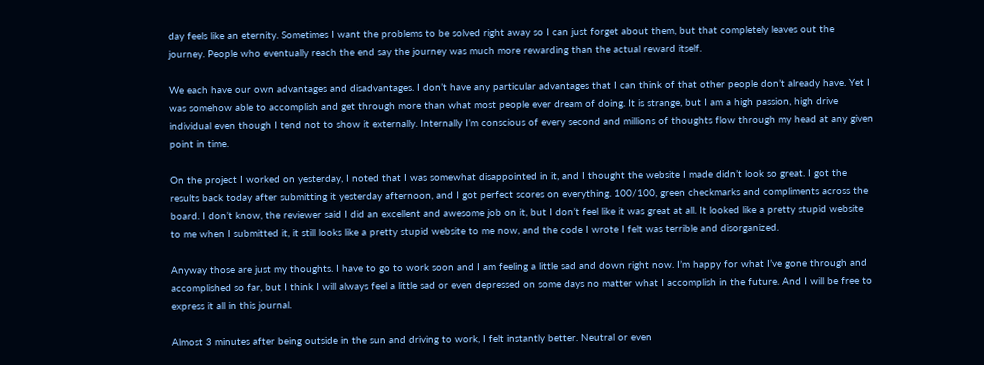day feels like an eternity. Sometimes I want the problems to be solved right away so I can just forget about them, but that completely leaves out the journey. People who eventually reach the end say the journey was much more rewarding than the actual reward itself.

We each have our own advantages and disadvantages. I don’t have any particular advantages that I can think of that other people don’t already have. Yet I was somehow able to accomplish and get through more than what most people ever dream of doing. It is strange, but I am a high passion, high drive individual even though I tend not to show it externally. Internally I’m conscious of every second and millions of thoughts flow through my head at any given point in time.

On the project I worked on yesterday, I noted that I was somewhat disappointed in it, and I thought the website I made didn’t look so great. I got the results back today after submitting it yesterday afternoon, and I got perfect scores on everything. 100/100, green checkmarks and compliments across the board. I don’t know, the reviewer said I did an excellent and awesome job on it, but I don’t feel like it was great at all. It looked like a pretty stupid website to me when I submitted it, it still looks like a pretty stupid website to me now, and the code I wrote I felt was terrible and disorganized.

Anyway those are just my thoughts. I have to go to work soon and I am feeling a little sad and down right now. I’m happy for what I’ve gone through and accomplished so far, but I think I will always feel a little sad or even depressed on some days no matter what I accomplish in the future. And I will be free to express it all in this journal.

Almost 3 minutes after being outside in the sun and driving to work, I felt instantly better. Neutral or even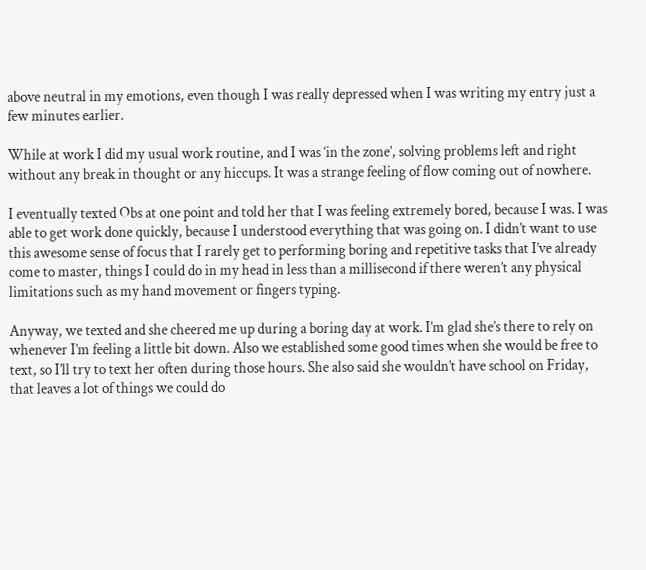above neutral in my emotions, even though I was really depressed when I was writing my entry just a few minutes earlier.

While at work I did my usual work routine, and I was ‘in the zone’, solving problems left and right without any break in thought or any hiccups. It was a strange feeling of flow coming out of nowhere.

I eventually texted Obs at one point and told her that I was feeling extremely bored, because I was. I was able to get work done quickly, because I understood everything that was going on. I didn’t want to use this awesome sense of focus that I rarely get to performing boring and repetitive tasks that I’ve already come to master, things I could do in my head in less than a millisecond if there weren’t any physical limitations such as my hand movement or fingers typing.

Anyway, we texted and she cheered me up during a boring day at work. I’m glad she’s there to rely on whenever I’m feeling a little bit down. Also we established some good times when she would be free to text, so I’ll try to text her often during those hours. She also said she wouldn’t have school on Friday, that leaves a lot of things we could do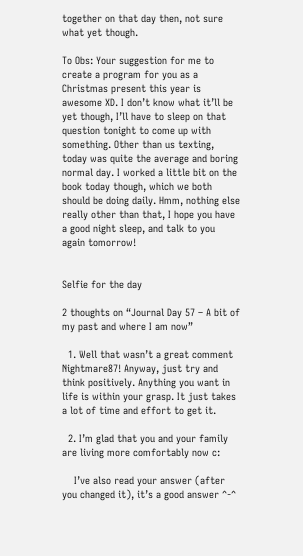together on that day then, not sure what yet though.

To Obs: Your suggestion for me to create a program for you as a Christmas present this year is awesome XD. I don’t know what it’ll be yet though, I’ll have to sleep on that question tonight to come up with something. Other than us texting, today was quite the average and boring normal day. I worked a little bit on the book today though, which we both should be doing daily. Hmm, nothing else really other than that, I hope you have a good night sleep, and talk to you again tomorrow!


Selfie for the day

2 thoughts on “Journal Day 57 – A bit of my past and where I am now”

  1. Well that wasn’t a great comment Nightmare87! Anyway, just try and think positively. Anything you want in life is within your grasp. It just takes a lot of time and effort to get it.

  2. I’m glad that you and your family are living more comfortably now c:

    I’ve also read your answer (after you changed it), it’s a good answer ^-^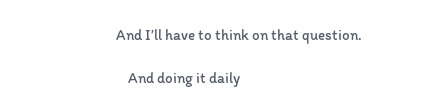And I’ll have to think on that question.

    And doing it daily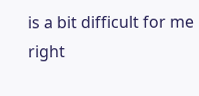is a bit difficult for me right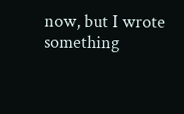now, but I wrote something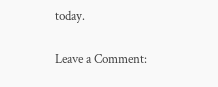today.

Leave a Comment: